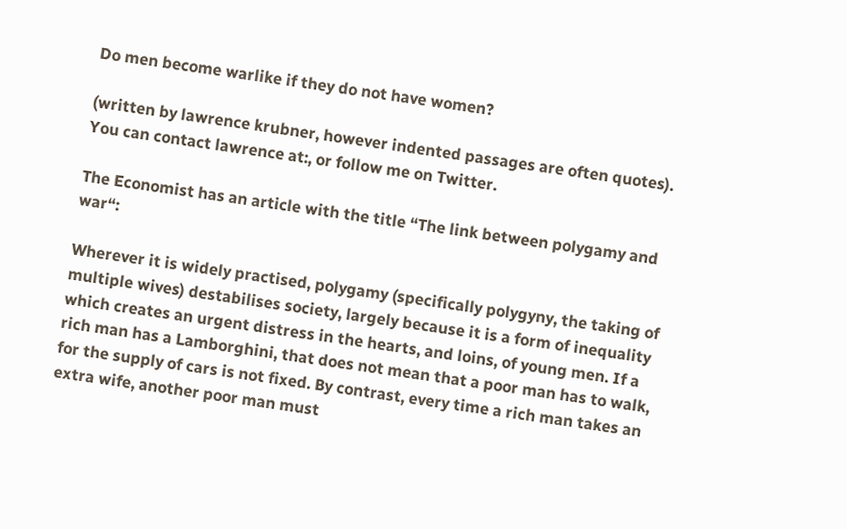Do men become warlike if they do not have women?

(written by lawrence krubner, however indented passages are often quotes). You can contact lawrence at:, or follow me on Twitter.

The Economist has an article with the title “The link between polygamy and war“:

Wherever it is widely practised, polygamy (specifically polygyny, the taking of multiple wives) destabilises society, largely because it is a form of inequality which creates an urgent distress in the hearts, and loins, of young men. If a rich man has a Lamborghini, that does not mean that a poor man has to walk, for the supply of cars is not fixed. By contrast, every time a rich man takes an extra wife, another poor man must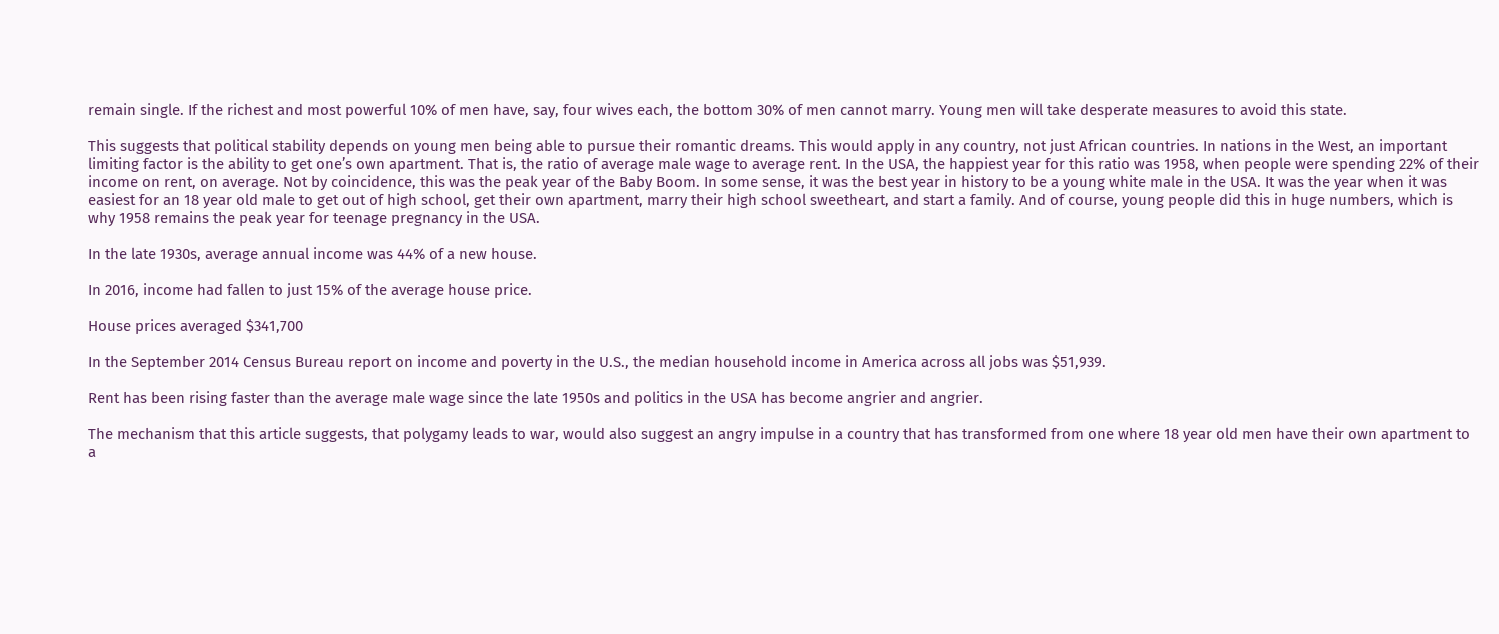remain single. If the richest and most powerful 10% of men have, say, four wives each, the bottom 30% of men cannot marry. Young men will take desperate measures to avoid this state.

This suggests that political stability depends on young men being able to pursue their romantic dreams. This would apply in any country, not just African countries. In nations in the West, an important limiting factor is the ability to get one’s own apartment. That is, the ratio of average male wage to average rent. In the USA, the happiest year for this ratio was 1958, when people were spending 22% of their income on rent, on average. Not by coincidence, this was the peak year of the Baby Boom. In some sense, it was the best year in history to be a young white male in the USA. It was the year when it was easiest for an 18 year old male to get out of high school, get their own apartment, marry their high school sweetheart, and start a family. And of course, young people did this in huge numbers, which is why 1958 remains the peak year for teenage pregnancy in the USA.

In the late 1930s, average annual income was 44% of a new house.

In 2016, income had fallen to just 15% of the average house price.

House prices averaged $341,700

In the September 2014 Census Bureau report on income and poverty in the U.S., the median household income in America across all jobs was $51,939.

Rent has been rising faster than the average male wage since the late 1950s and politics in the USA has become angrier and angrier.

The mechanism that this article suggests, that polygamy leads to war, would also suggest an angry impulse in a country that has transformed from one where 18 year old men have their own apartment to a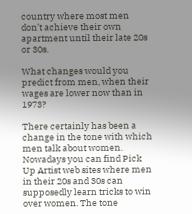country where most men don’t achieve their own apartment until their late 20s or 30s.

What changes would you predict from men, when their wages are lower now than in 1973?

There certainly has been a change in the tone with which men talk about women. Nowadays you can find Pick Up Artist web sites where men in their 20s and 30s can supposedly learn tricks to win over women. The tone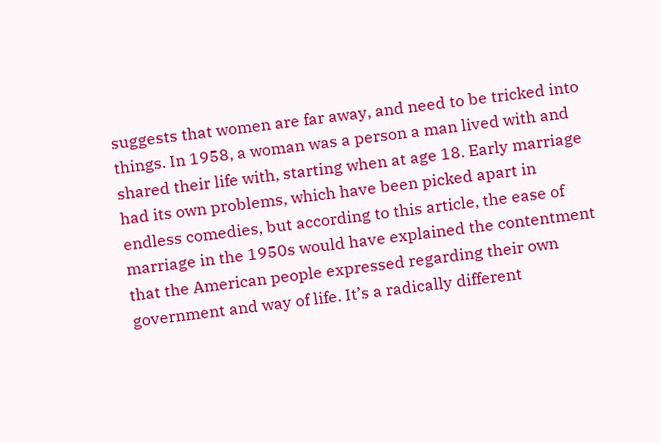suggests that women are far away, and need to be tricked into things. In 1958, a woman was a person a man lived with and shared their life with, starting when at age 18. Early marriage had its own problems, which have been picked apart in endless comedies, but according to this article, the ease of marriage in the 1950s would have explained the contentment that the American people expressed regarding their own government and way of life. It’s a radically different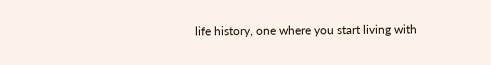life history, one where you start living with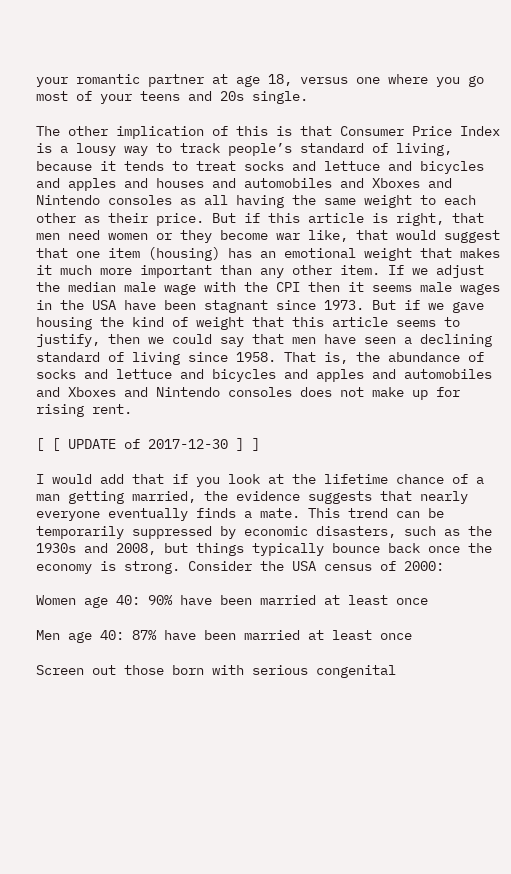your romantic partner at age 18, versus one where you go most of your teens and 20s single.

The other implication of this is that Consumer Price Index is a lousy way to track people’s standard of living, because it tends to treat socks and lettuce and bicycles and apples and houses and automobiles and Xboxes and Nintendo consoles as all having the same weight to each other as their price. But if this article is right, that men need women or they become war like, that would suggest that one item (housing) has an emotional weight that makes it much more important than any other item. If we adjust the median male wage with the CPI then it seems male wages in the USA have been stagnant since 1973. But if we gave housing the kind of weight that this article seems to justify, then we could say that men have seen a declining standard of living since 1958. That is, the abundance of socks and lettuce and bicycles and apples and automobiles and Xboxes and Nintendo consoles does not make up for rising rent.

[ [ UPDATE of 2017-12-30 ] ]

I would add that if you look at the lifetime chance of a man getting married, the evidence suggests that nearly everyone eventually finds a mate. This trend can be temporarily suppressed by economic disasters, such as the 1930s and 2008, but things typically bounce back once the economy is strong. Consider the USA census of 2000:

Women age 40: 90% have been married at least once

Men age 40: 87% have been married at least once

Screen out those born with serious congenital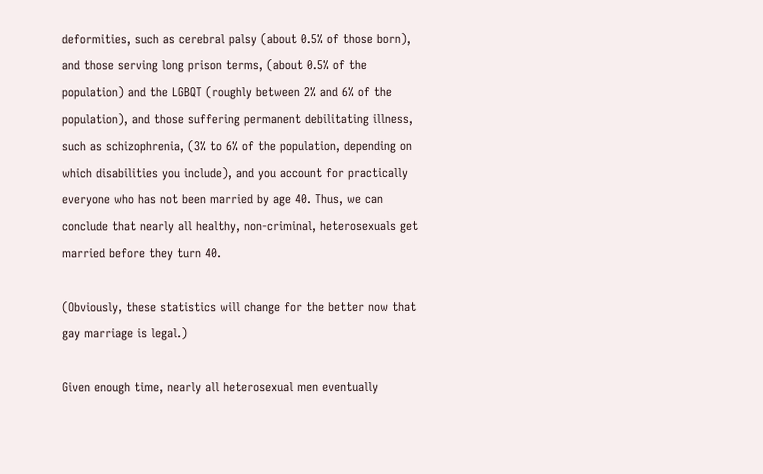deformities, such as cerebral palsy (about 0.5% of those born), and those serving long prison terms, (about 0.5% of the population) and the LGBQT (roughly between 2% and 6% of the population), and those suffering permanent debilitating illness, such as schizophrenia, (3% to 6% of the population, depending on which disabilities you include), and you account for practically everyone who has not been married by age 40. Thus, we can conclude that nearly all healthy, non-criminal, heterosexuals get married before they turn 40.

(Obviously, these statistics will change for the better now that gay marriage is legal.)

Given enough time, nearly all heterosexual men eventually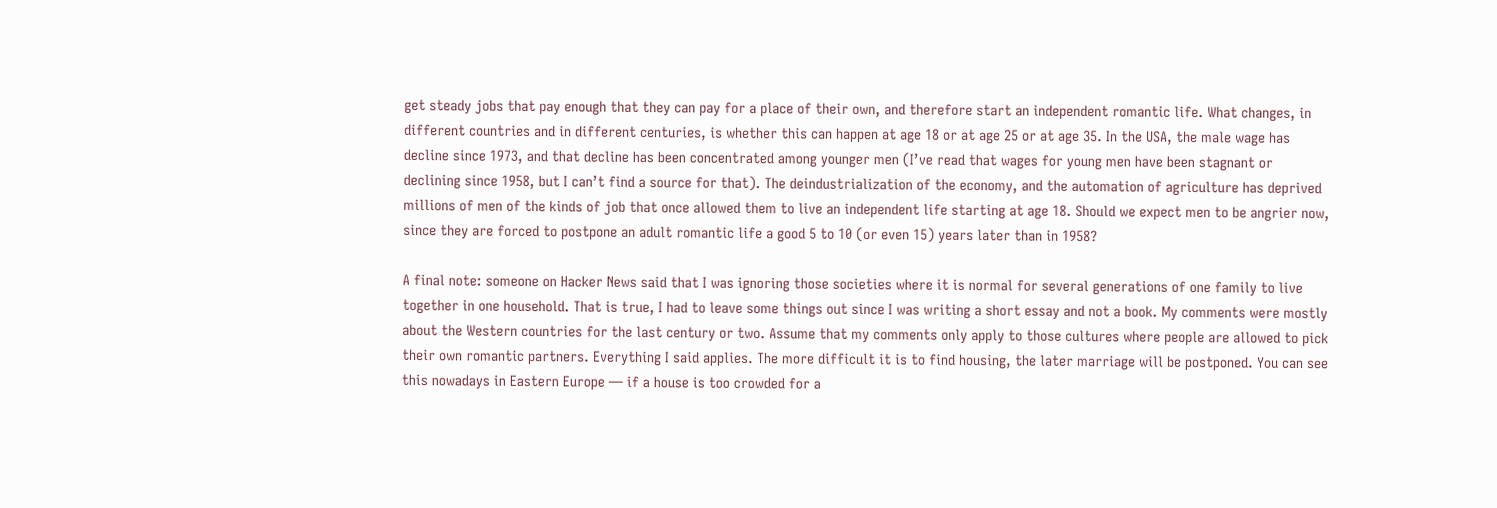get steady jobs that pay enough that they can pay for a place of their own, and therefore start an independent romantic life. What changes, in different countries and in different centuries, is whether this can happen at age 18 or at age 25 or at age 35. In the USA, the male wage has decline since 1973, and that decline has been concentrated among younger men (I’ve read that wages for young men have been stagnant or declining since 1958, but I can’t find a source for that). The deindustrialization of the economy, and the automation of agriculture has deprived millions of men of the kinds of job that once allowed them to live an independent life starting at age 18. Should we expect men to be angrier now, since they are forced to postpone an adult romantic life a good 5 to 10 (or even 15) years later than in 1958?

A final note: someone on Hacker News said that I was ignoring those societies where it is normal for several generations of one family to live together in one household. That is true, I had to leave some things out since I was writing a short essay and not a book. My comments were mostly about the Western countries for the last century or two. Assume that my comments only apply to those cultures where people are allowed to pick their own romantic partners. Everything I said applies. The more difficult it is to find housing, the later marriage will be postponed. You can see this nowadays in Eastern Europe — if a house is too crowded for a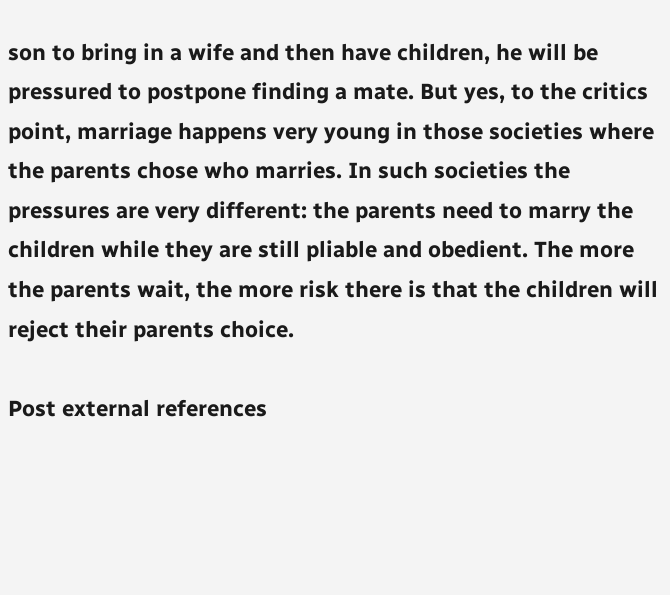son to bring in a wife and then have children, he will be pressured to postpone finding a mate. But yes, to the critics point, marriage happens very young in those societies where the parents chose who marries. In such societies the pressures are very different: the parents need to marry the children while they are still pliable and obedient. The more the parents wait, the more risk there is that the children will reject their parents choice.

Post external references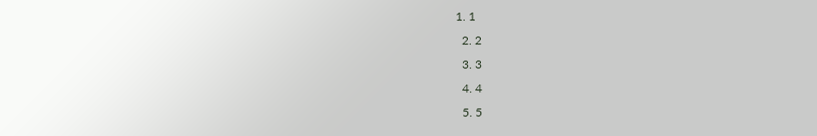1. 1
  2. 2
  3. 3
  4. 4
  5. 5